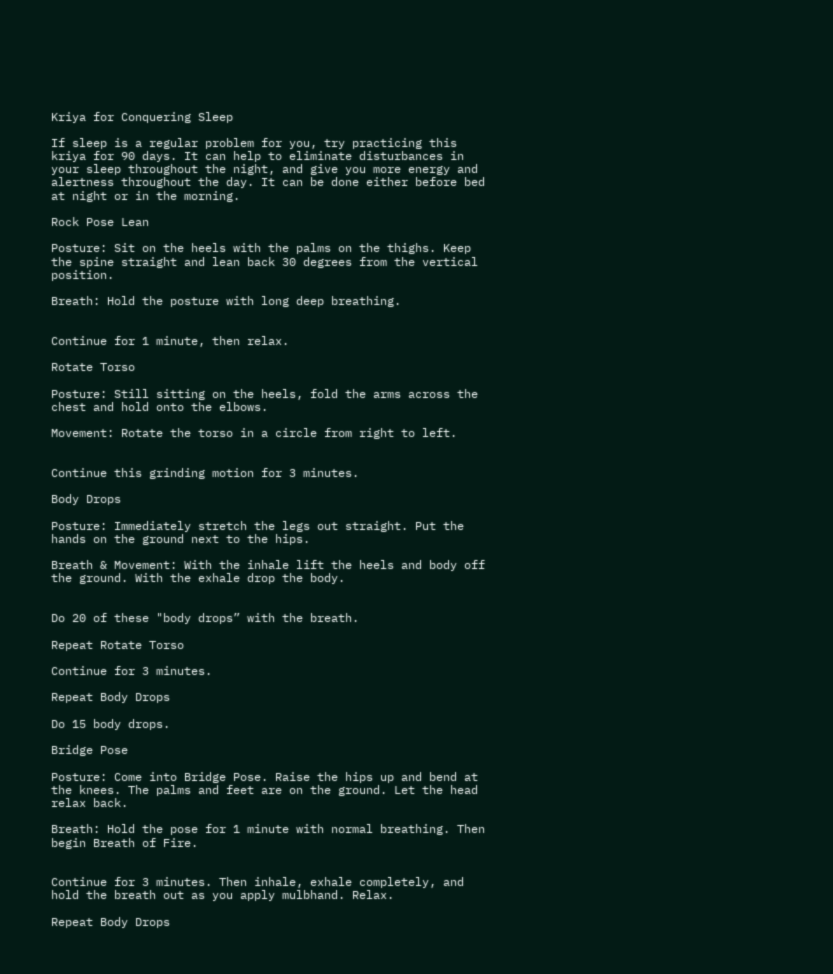Kriya for Conquering Sleep

If sleep is a regular problem for you, try practicing this kriya for 90 days. It can help to eliminate disturbances in your sleep throughout the night, and give you more energy and alertness throughout the day. It can be done either before bed at night or in the morning.

Rock Pose Lean

Posture: Sit on the heels with the palms on the thighs. Keep the spine straight and lean back 30 degrees from the vertical position.

Breath: Hold the posture with long deep breathing.


Continue for 1 minute, then relax.

Rotate Torso

Posture: Still sitting on the heels, fold the arms across the chest and hold onto the elbows.

Movement: Rotate the torso in a circle from right to left.


Continue this grinding motion for 3 minutes.

Body Drops

Posture: Immediately stretch the legs out straight. Put the hands on the ground next to the hips.

Breath & Movement: With the inhale lift the heels and body off the ground. With the exhale drop the body.


Do 20 of these "body drops” with the breath.

Repeat Rotate Torso

Continue for 3 minutes.

Repeat Body Drops

Do 15 body drops.

Bridge Pose

Posture: Come into Bridge Pose. Raise the hips up and bend at the knees. The palms and feet are on the ground. Let the head relax back.

Breath: Hold the pose for 1 minute with normal breathing. Then begin Breath of Fire.


Continue for 3 minutes. Then inhale, exhale completely, and hold the breath out as you apply mulbhand. Relax.

Repeat Body Drops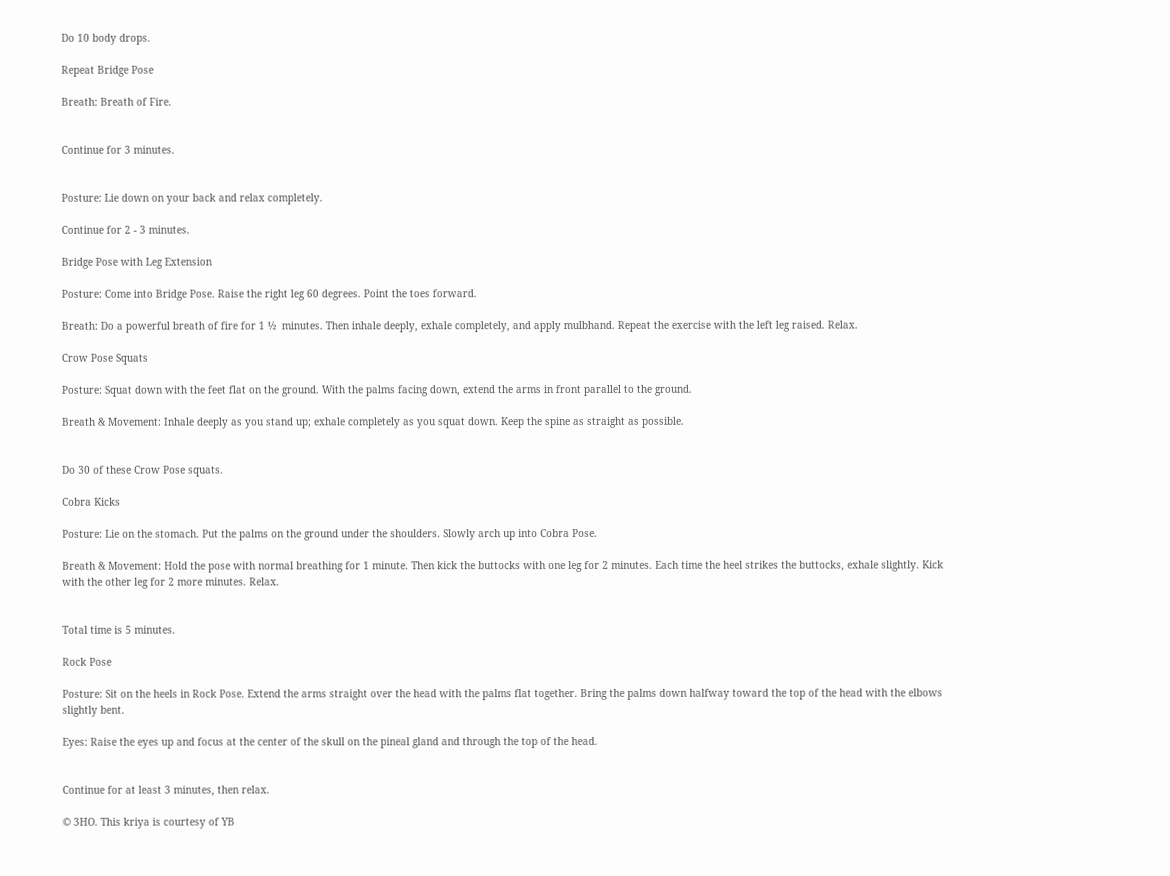Do 10 body drops.

Repeat Bridge Pose

Breath: Breath of Fire.


Continue for 3 minutes.


Posture: Lie down on your back and relax completely.

Continue for 2 - 3 minutes.

Bridge Pose with Leg Extension

Posture: Come into Bridge Pose. Raise the right leg 60 degrees. Point the toes forward.

Breath: Do a powerful breath of fire for 1 ½  minutes. Then inhale deeply, exhale completely, and apply mulbhand. Repeat the exercise with the left leg raised. Relax.

Crow Pose Squats

Posture: Squat down with the feet flat on the ground. With the palms facing down, extend the arms in front parallel to the ground.

Breath & Movement: Inhale deeply as you stand up; exhale completely as you squat down. Keep the spine as straight as possible.


Do 30 of these Crow Pose squats.

Cobra Kicks

Posture: Lie on the stomach. Put the palms on the ground under the shoulders. Slowly arch up into Cobra Pose.

Breath & Movement: Hold the pose with normal breathing for 1 minute. Then kick the buttocks with one leg for 2 minutes. Each time the heel strikes the buttocks, exhale slightly. Kick with the other leg for 2 more minutes. Relax.


Total time is 5 minutes.

Rock Pose

Posture: Sit on the heels in Rock Pose. Extend the arms straight over the head with the palms flat together. Bring the palms down halfway toward the top of the head with the elbows slightly bent.

Eyes: Raise the eyes up and focus at the center of the skull on the pineal gland and through the top of the head.


Continue for at least 3 minutes, then relax.

© 3HO. This kriya is courtesy of YB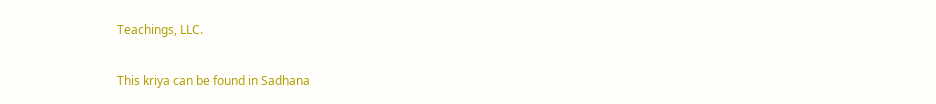Teachings, LLC.

This kriya can be found in Sadhana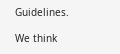Guidelines.

We think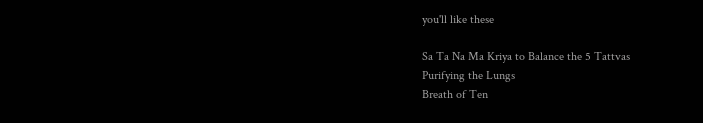you'll like these

Sa Ta Na Ma Kriya to Balance the 5 Tattvas
Purifying the Lungs
Breath of Ten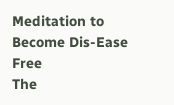Meditation to Become Dis-Ease Free
The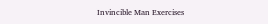Invincible Man Exercises